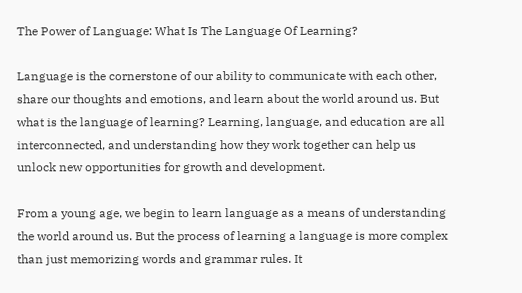The Power of Language: What Is The Language Of Learning?

Language is the cornerstone of our ability to communicate with each other, share our thoughts and emotions, and learn about the world around us. But what is the language of learning? Learning, language, and education are all interconnected, and understanding how they work together can help us unlock new opportunities for growth and development.

From a young age, we begin to learn language as a means of understanding the world around us. But the process of learning a language is more complex than just memorizing words and grammar rules. It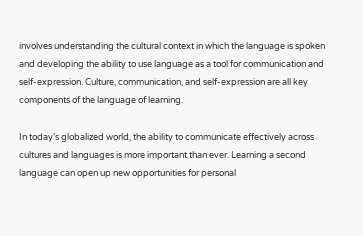involves understanding the cultural context in which the language is spoken and developing the ability to use language as a tool for communication and self-expression. Culture, communication, and self-expression are all key components of the language of learning.

In today’s globalized world, the ability to communicate effectively across cultures and languages is more important than ever. Learning a second language can open up new opportunities for personal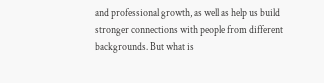and professional growth, as well as help us build stronger connections with people from different backgrounds. But what is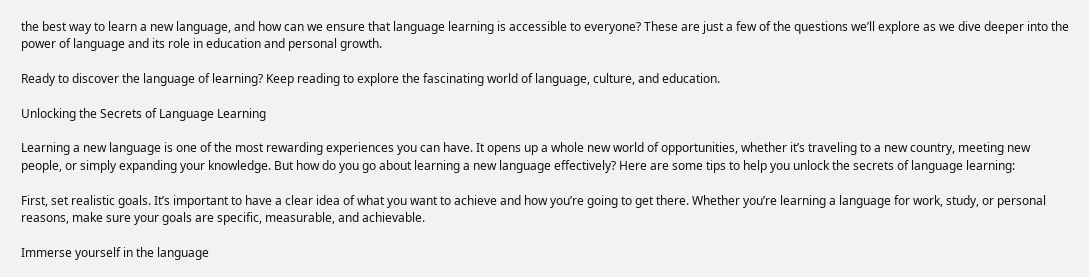the best way to learn a new language, and how can we ensure that language learning is accessible to everyone? These are just a few of the questions we’ll explore as we dive deeper into the power of language and its role in education and personal growth.

Ready to discover the language of learning? Keep reading to explore the fascinating world of language, culture, and education.

Unlocking the Secrets of Language Learning

Learning a new language is one of the most rewarding experiences you can have. It opens up a whole new world of opportunities, whether it’s traveling to a new country, meeting new people, or simply expanding your knowledge. But how do you go about learning a new language effectively? Here are some tips to help you unlock the secrets of language learning:

First, set realistic goals. It’s important to have a clear idea of what you want to achieve and how you’re going to get there. Whether you’re learning a language for work, study, or personal reasons, make sure your goals are specific, measurable, and achievable.

Immerse yourself in the language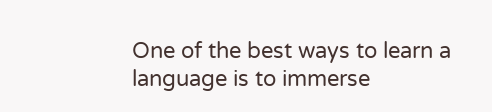One of the best ways to learn a language is to immerse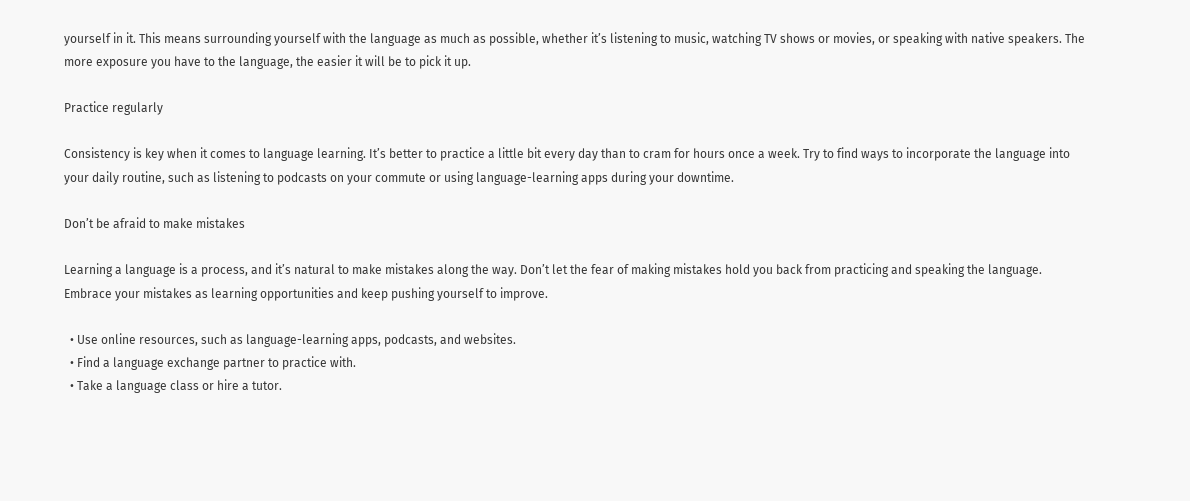yourself in it. This means surrounding yourself with the language as much as possible, whether it’s listening to music, watching TV shows or movies, or speaking with native speakers. The more exposure you have to the language, the easier it will be to pick it up.

Practice regularly

Consistency is key when it comes to language learning. It’s better to practice a little bit every day than to cram for hours once a week. Try to find ways to incorporate the language into your daily routine, such as listening to podcasts on your commute or using language-learning apps during your downtime.

Don’t be afraid to make mistakes

Learning a language is a process, and it’s natural to make mistakes along the way. Don’t let the fear of making mistakes hold you back from practicing and speaking the language. Embrace your mistakes as learning opportunities and keep pushing yourself to improve.

  • Use online resources, such as language-learning apps, podcasts, and websites.
  • Find a language exchange partner to practice with.
  • Take a language class or hire a tutor.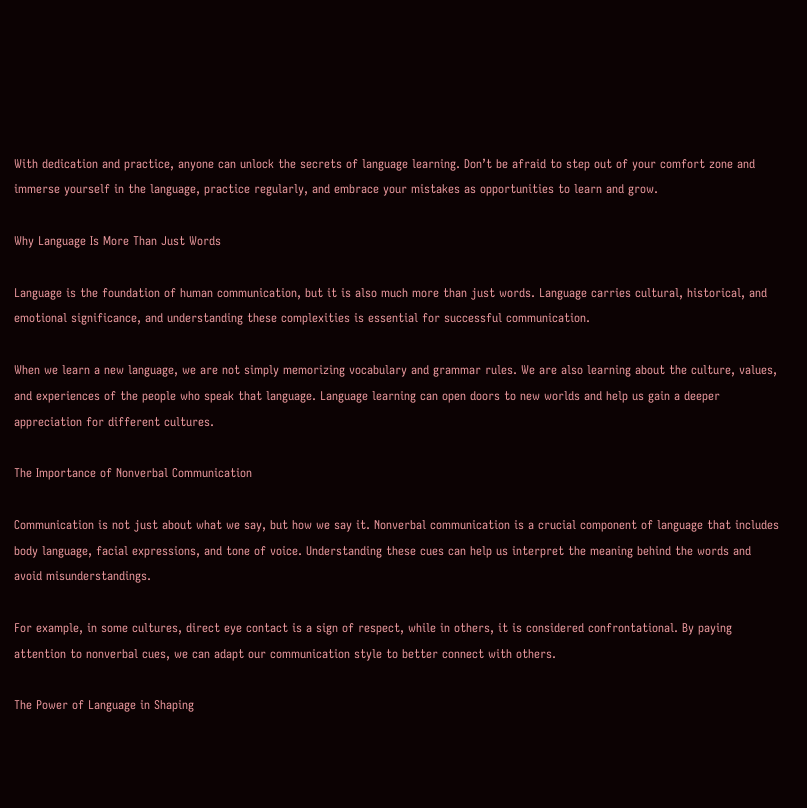With dedication and practice, anyone can unlock the secrets of language learning. Don’t be afraid to step out of your comfort zone and immerse yourself in the language, practice regularly, and embrace your mistakes as opportunities to learn and grow.

Why Language Is More Than Just Words

Language is the foundation of human communication, but it is also much more than just words. Language carries cultural, historical, and emotional significance, and understanding these complexities is essential for successful communication.

When we learn a new language, we are not simply memorizing vocabulary and grammar rules. We are also learning about the culture, values, and experiences of the people who speak that language. Language learning can open doors to new worlds and help us gain a deeper appreciation for different cultures.

The Importance of Nonverbal Communication

Communication is not just about what we say, but how we say it. Nonverbal communication is a crucial component of language that includes body language, facial expressions, and tone of voice. Understanding these cues can help us interpret the meaning behind the words and avoid misunderstandings.

For example, in some cultures, direct eye contact is a sign of respect, while in others, it is considered confrontational. By paying attention to nonverbal cues, we can adapt our communication style to better connect with others.

The Power of Language in Shaping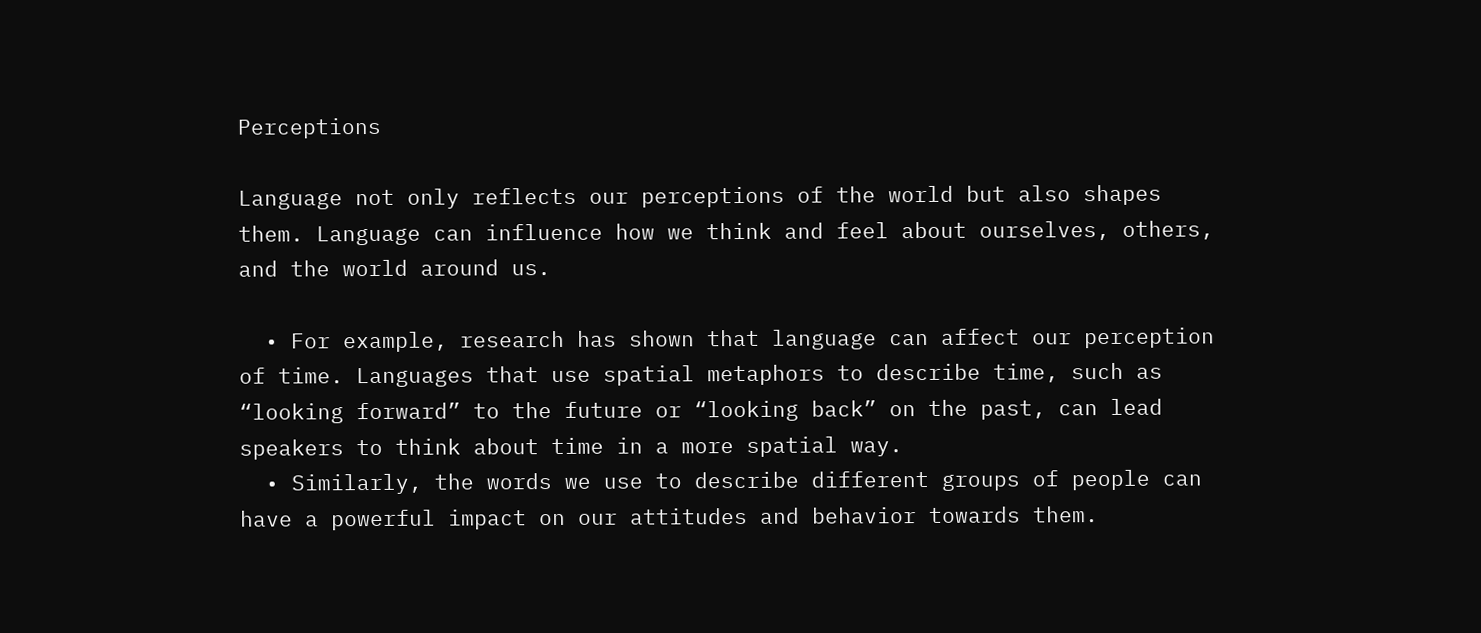Perceptions

Language not only reflects our perceptions of the world but also shapes them. Language can influence how we think and feel about ourselves, others, and the world around us.

  • For example, research has shown that language can affect our perception of time. Languages that use spatial metaphors to describe time, such as “looking forward” to the future or “looking back” on the past, can lead speakers to think about time in a more spatial way.
  • Similarly, the words we use to describe different groups of people can have a powerful impact on our attitudes and behavior towards them.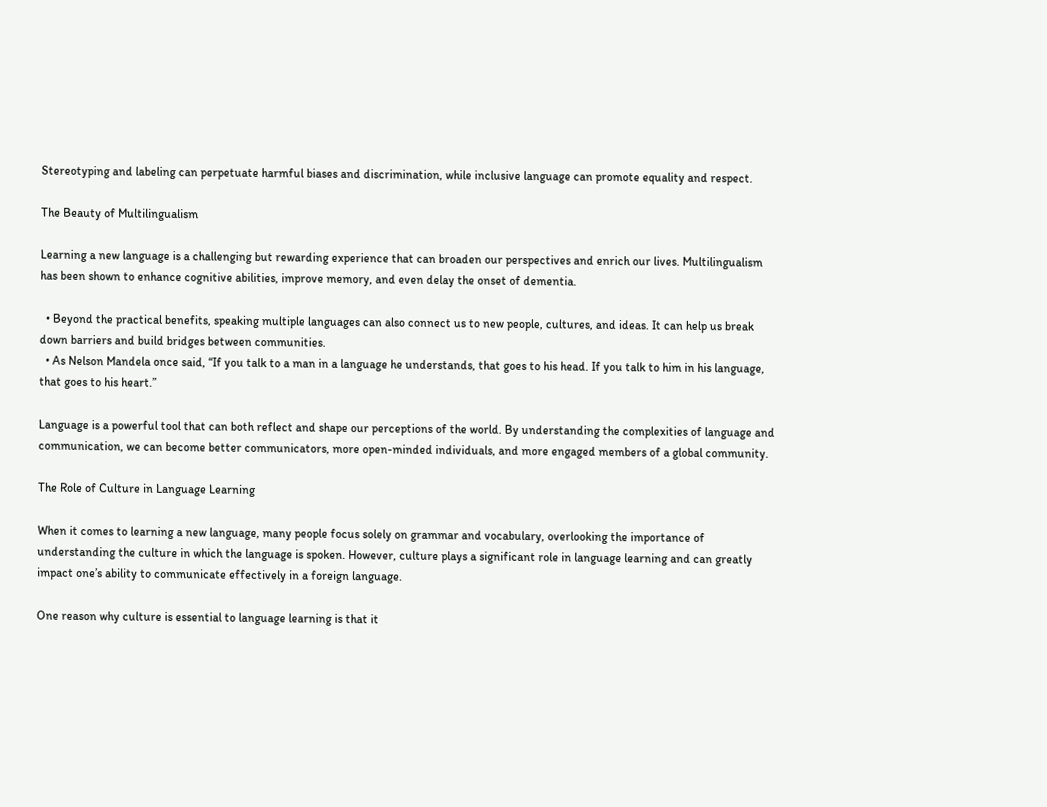Stereotyping and labeling can perpetuate harmful biases and discrimination, while inclusive language can promote equality and respect.

The Beauty of Multilingualism

Learning a new language is a challenging but rewarding experience that can broaden our perspectives and enrich our lives. Multilingualism has been shown to enhance cognitive abilities, improve memory, and even delay the onset of dementia.

  • Beyond the practical benefits, speaking multiple languages can also connect us to new people, cultures, and ideas. It can help us break down barriers and build bridges between communities.
  • As Nelson Mandela once said, “If you talk to a man in a language he understands, that goes to his head. If you talk to him in his language, that goes to his heart.”

Language is a powerful tool that can both reflect and shape our perceptions of the world. By understanding the complexities of language and communication, we can become better communicators, more open-minded individuals, and more engaged members of a global community.

The Role of Culture in Language Learning

When it comes to learning a new language, many people focus solely on grammar and vocabulary, overlooking the importance of understanding the culture in which the language is spoken. However, culture plays a significant role in language learning and can greatly impact one’s ability to communicate effectively in a foreign language.

One reason why culture is essential to language learning is that it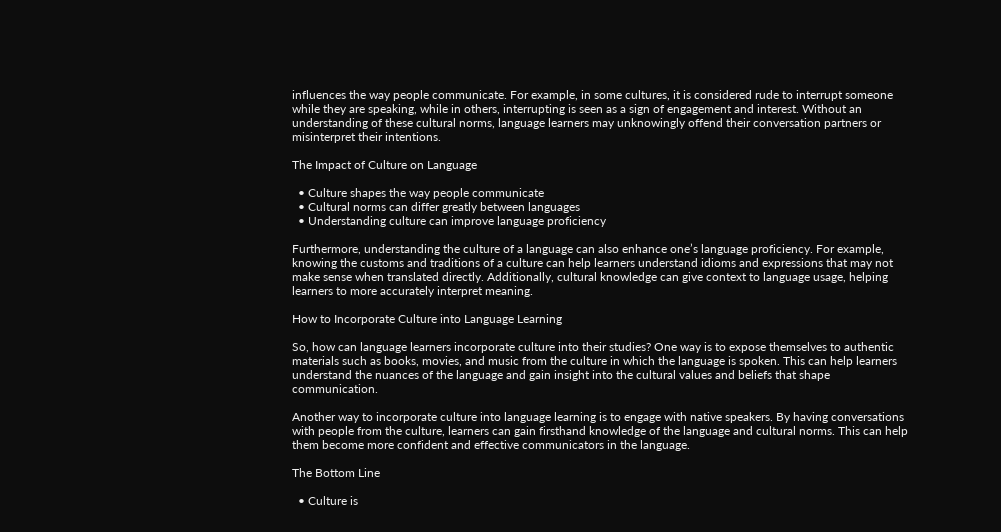influences the way people communicate. For example, in some cultures, it is considered rude to interrupt someone while they are speaking, while in others, interrupting is seen as a sign of engagement and interest. Without an understanding of these cultural norms, language learners may unknowingly offend their conversation partners or misinterpret their intentions.

The Impact of Culture on Language

  • Culture shapes the way people communicate
  • Cultural norms can differ greatly between languages
  • Understanding culture can improve language proficiency

Furthermore, understanding the culture of a language can also enhance one’s language proficiency. For example, knowing the customs and traditions of a culture can help learners understand idioms and expressions that may not make sense when translated directly. Additionally, cultural knowledge can give context to language usage, helping learners to more accurately interpret meaning.

How to Incorporate Culture into Language Learning

So, how can language learners incorporate culture into their studies? One way is to expose themselves to authentic materials such as books, movies, and music from the culture in which the language is spoken. This can help learners understand the nuances of the language and gain insight into the cultural values and beliefs that shape communication.

Another way to incorporate culture into language learning is to engage with native speakers. By having conversations with people from the culture, learners can gain firsthand knowledge of the language and cultural norms. This can help them become more confident and effective communicators in the language.

The Bottom Line

  • Culture is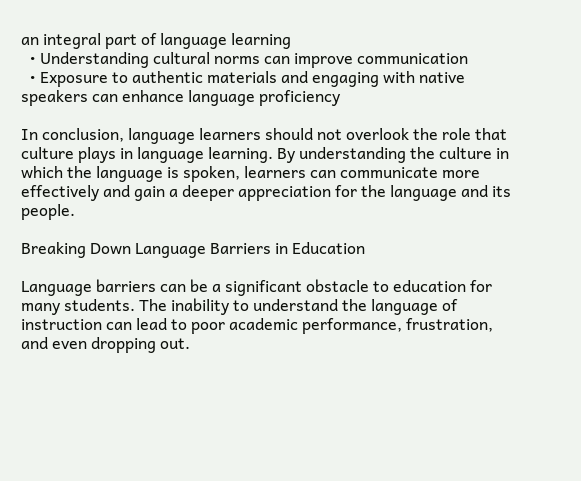an integral part of language learning
  • Understanding cultural norms can improve communication
  • Exposure to authentic materials and engaging with native speakers can enhance language proficiency

In conclusion, language learners should not overlook the role that culture plays in language learning. By understanding the culture in which the language is spoken, learners can communicate more effectively and gain a deeper appreciation for the language and its people.

Breaking Down Language Barriers in Education

Language barriers can be a significant obstacle to education for many students. The inability to understand the language of instruction can lead to poor academic performance, frustration, and even dropping out.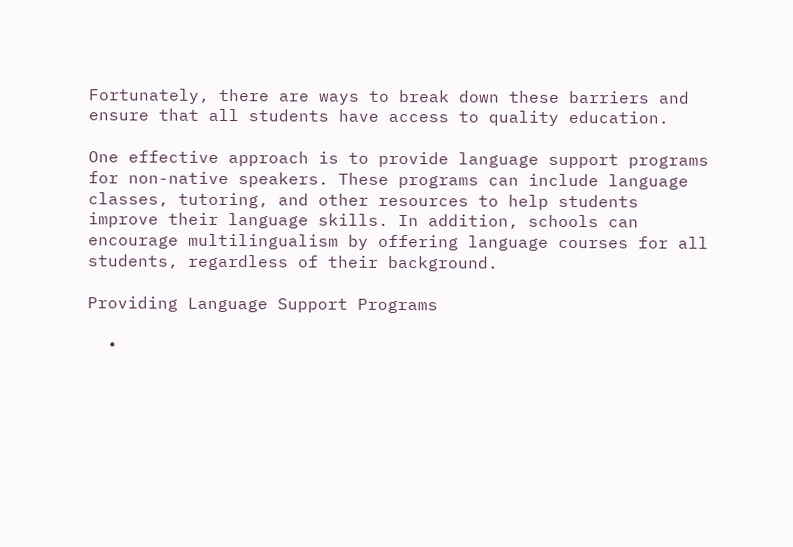Fortunately, there are ways to break down these barriers and ensure that all students have access to quality education.

One effective approach is to provide language support programs for non-native speakers. These programs can include language classes, tutoring, and other resources to help students improve their language skills. In addition, schools can encourage multilingualism by offering language courses for all students, regardless of their background.

Providing Language Support Programs

  •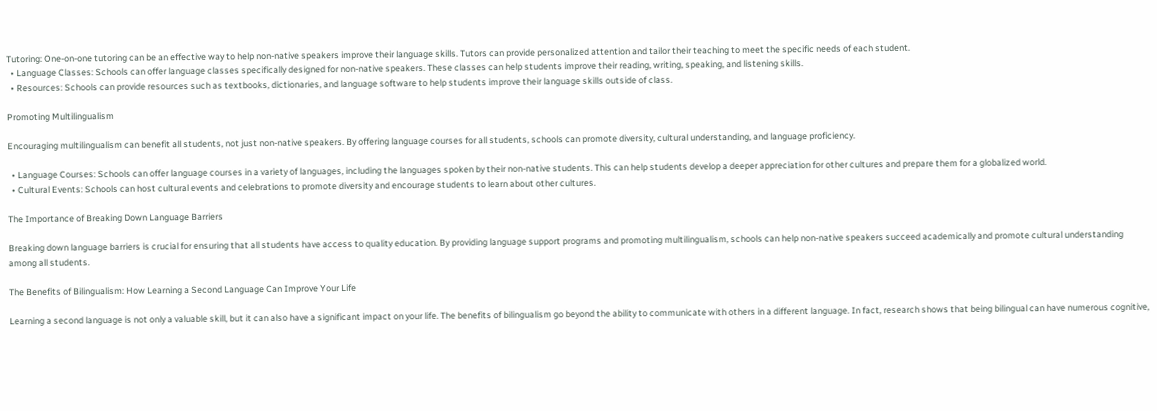Tutoring: One-on-one tutoring can be an effective way to help non-native speakers improve their language skills. Tutors can provide personalized attention and tailor their teaching to meet the specific needs of each student.
  • Language Classes: Schools can offer language classes specifically designed for non-native speakers. These classes can help students improve their reading, writing, speaking, and listening skills.
  • Resources: Schools can provide resources such as textbooks, dictionaries, and language software to help students improve their language skills outside of class.

Promoting Multilingualism

Encouraging multilingualism can benefit all students, not just non-native speakers. By offering language courses for all students, schools can promote diversity, cultural understanding, and language proficiency.

  • Language Courses: Schools can offer language courses in a variety of languages, including the languages spoken by their non-native students. This can help students develop a deeper appreciation for other cultures and prepare them for a globalized world.
  • Cultural Events: Schools can host cultural events and celebrations to promote diversity and encourage students to learn about other cultures.

The Importance of Breaking Down Language Barriers

Breaking down language barriers is crucial for ensuring that all students have access to quality education. By providing language support programs and promoting multilingualism, schools can help non-native speakers succeed academically and promote cultural understanding among all students.

The Benefits of Bilingualism: How Learning a Second Language Can Improve Your Life

Learning a second language is not only a valuable skill, but it can also have a significant impact on your life. The benefits of bilingualism go beyond the ability to communicate with others in a different language. In fact, research shows that being bilingual can have numerous cognitive,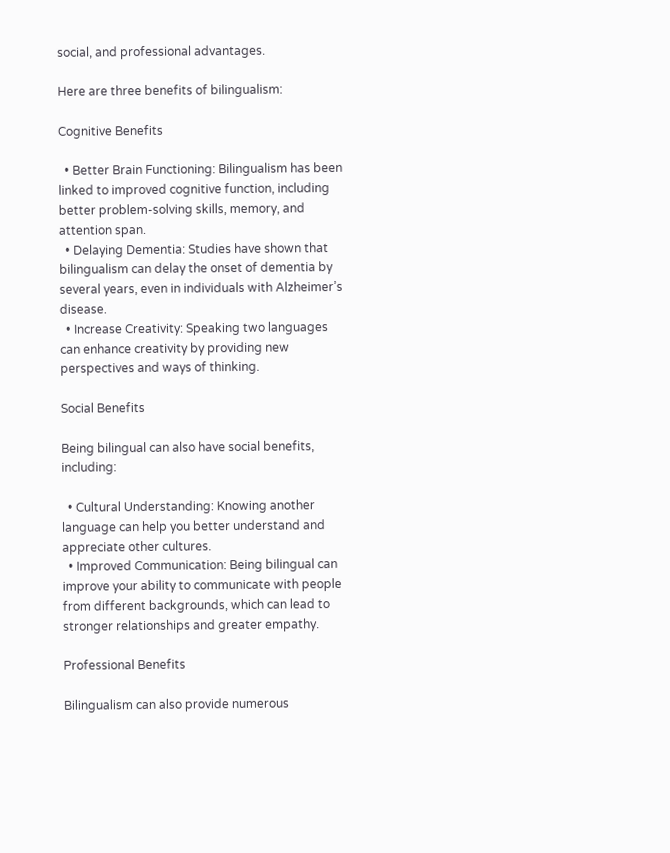social, and professional advantages.

Here are three benefits of bilingualism:

Cognitive Benefits

  • Better Brain Functioning: Bilingualism has been linked to improved cognitive function, including better problem-solving skills, memory, and attention span.
  • Delaying Dementia: Studies have shown that bilingualism can delay the onset of dementia by several years, even in individuals with Alzheimer’s disease.
  • Increase Creativity: Speaking two languages can enhance creativity by providing new perspectives and ways of thinking.

Social Benefits

Being bilingual can also have social benefits, including:

  • Cultural Understanding: Knowing another language can help you better understand and appreciate other cultures.
  • Improved Communication: Being bilingual can improve your ability to communicate with people from different backgrounds, which can lead to stronger relationships and greater empathy.

Professional Benefits

Bilingualism can also provide numerous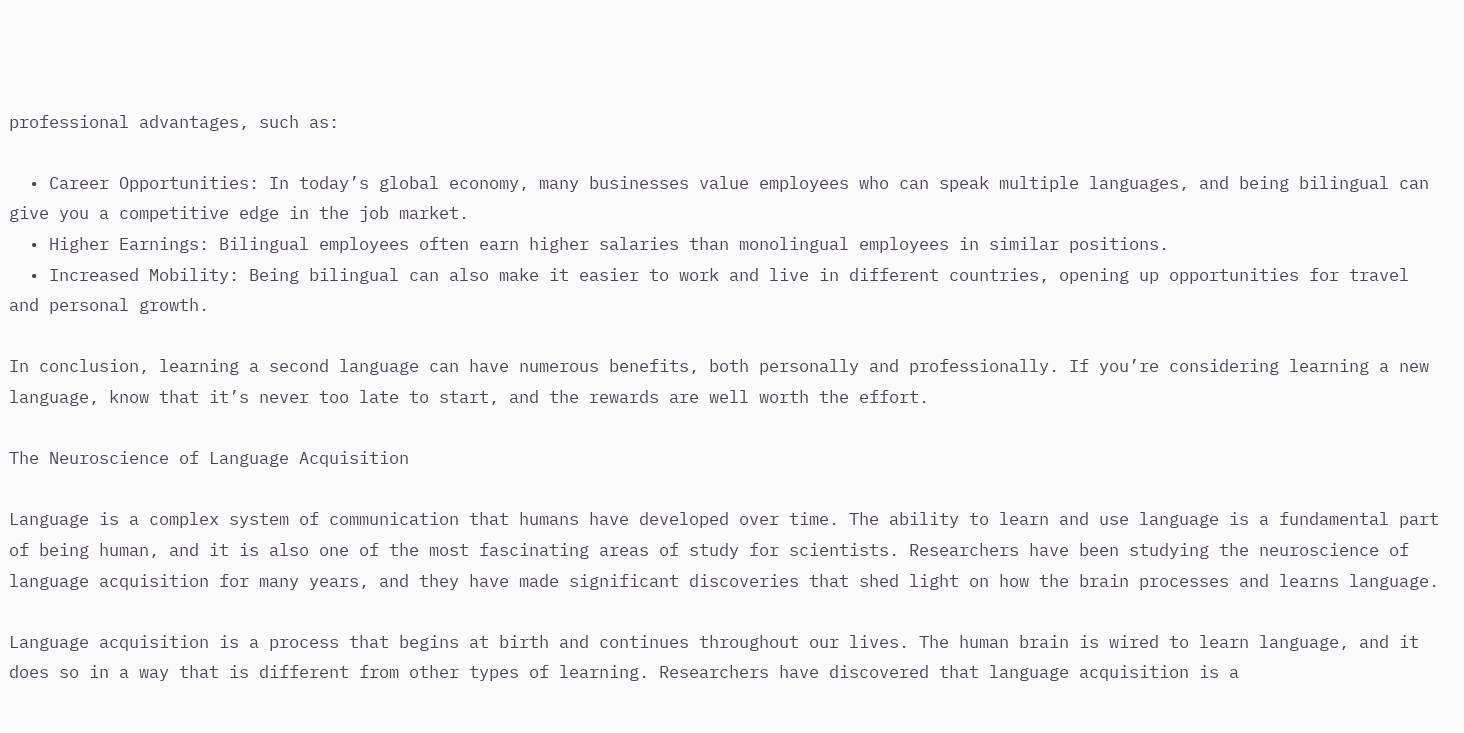professional advantages, such as:

  • Career Opportunities: In today’s global economy, many businesses value employees who can speak multiple languages, and being bilingual can give you a competitive edge in the job market.
  • Higher Earnings: Bilingual employees often earn higher salaries than monolingual employees in similar positions.
  • Increased Mobility: Being bilingual can also make it easier to work and live in different countries, opening up opportunities for travel and personal growth.

In conclusion, learning a second language can have numerous benefits, both personally and professionally. If you’re considering learning a new language, know that it’s never too late to start, and the rewards are well worth the effort.

The Neuroscience of Language Acquisition

Language is a complex system of communication that humans have developed over time. The ability to learn and use language is a fundamental part of being human, and it is also one of the most fascinating areas of study for scientists. Researchers have been studying the neuroscience of language acquisition for many years, and they have made significant discoveries that shed light on how the brain processes and learns language.

Language acquisition is a process that begins at birth and continues throughout our lives. The human brain is wired to learn language, and it does so in a way that is different from other types of learning. Researchers have discovered that language acquisition is a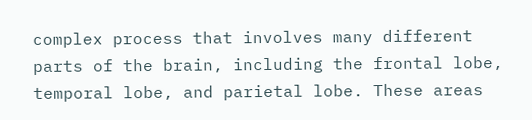complex process that involves many different parts of the brain, including the frontal lobe, temporal lobe, and parietal lobe. These areas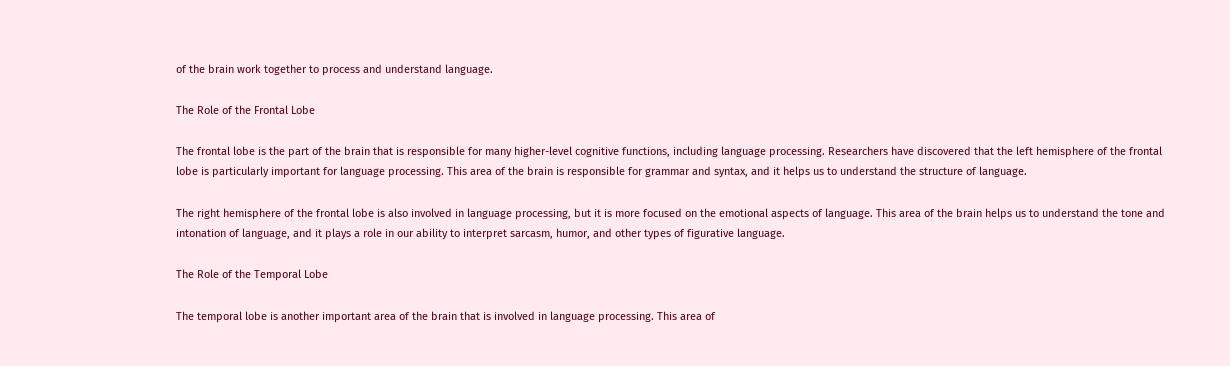of the brain work together to process and understand language.

The Role of the Frontal Lobe

The frontal lobe is the part of the brain that is responsible for many higher-level cognitive functions, including language processing. Researchers have discovered that the left hemisphere of the frontal lobe is particularly important for language processing. This area of the brain is responsible for grammar and syntax, and it helps us to understand the structure of language.

The right hemisphere of the frontal lobe is also involved in language processing, but it is more focused on the emotional aspects of language. This area of the brain helps us to understand the tone and intonation of language, and it plays a role in our ability to interpret sarcasm, humor, and other types of figurative language.

The Role of the Temporal Lobe

The temporal lobe is another important area of the brain that is involved in language processing. This area of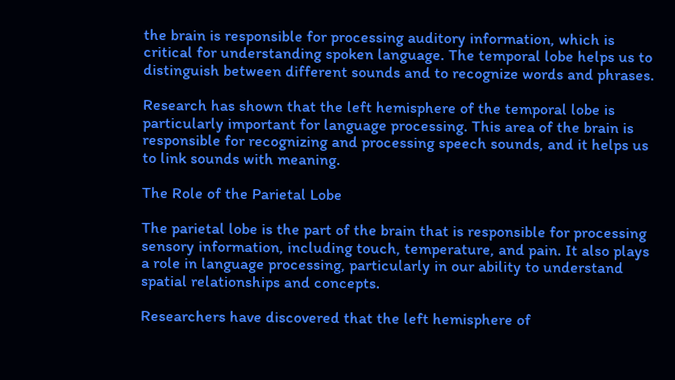the brain is responsible for processing auditory information, which is critical for understanding spoken language. The temporal lobe helps us to distinguish between different sounds and to recognize words and phrases.

Research has shown that the left hemisphere of the temporal lobe is particularly important for language processing. This area of the brain is responsible for recognizing and processing speech sounds, and it helps us to link sounds with meaning.

The Role of the Parietal Lobe

The parietal lobe is the part of the brain that is responsible for processing sensory information, including touch, temperature, and pain. It also plays a role in language processing, particularly in our ability to understand spatial relationships and concepts.

Researchers have discovered that the left hemisphere of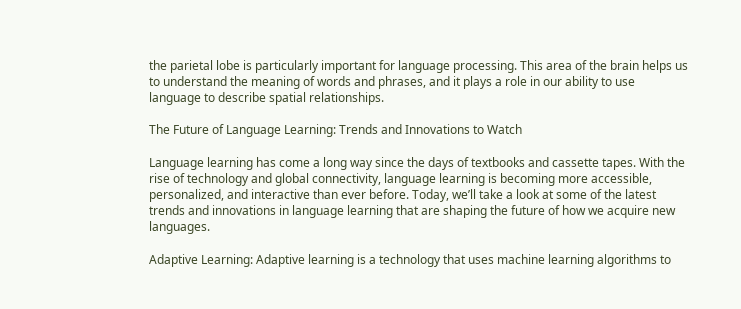the parietal lobe is particularly important for language processing. This area of the brain helps us to understand the meaning of words and phrases, and it plays a role in our ability to use language to describe spatial relationships.

The Future of Language Learning: Trends and Innovations to Watch

Language learning has come a long way since the days of textbooks and cassette tapes. With the rise of technology and global connectivity, language learning is becoming more accessible, personalized, and interactive than ever before. Today, we’ll take a look at some of the latest trends and innovations in language learning that are shaping the future of how we acquire new languages.

Adaptive Learning: Adaptive learning is a technology that uses machine learning algorithms to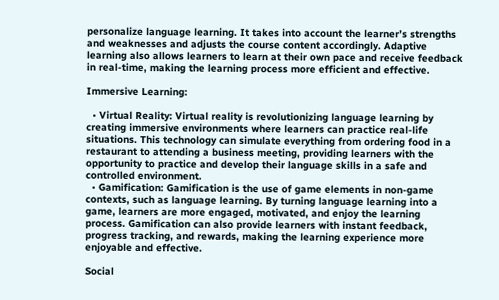personalize language learning. It takes into account the learner’s strengths and weaknesses and adjusts the course content accordingly. Adaptive learning also allows learners to learn at their own pace and receive feedback in real-time, making the learning process more efficient and effective.

Immersive Learning:

  • Virtual Reality: Virtual reality is revolutionizing language learning by creating immersive environments where learners can practice real-life situations. This technology can simulate everything from ordering food in a restaurant to attending a business meeting, providing learners with the opportunity to practice and develop their language skills in a safe and controlled environment.
  • Gamification: Gamification is the use of game elements in non-game contexts, such as language learning. By turning language learning into a game, learners are more engaged, motivated, and enjoy the learning process. Gamification can also provide learners with instant feedback, progress tracking, and rewards, making the learning experience more enjoyable and effective.

Social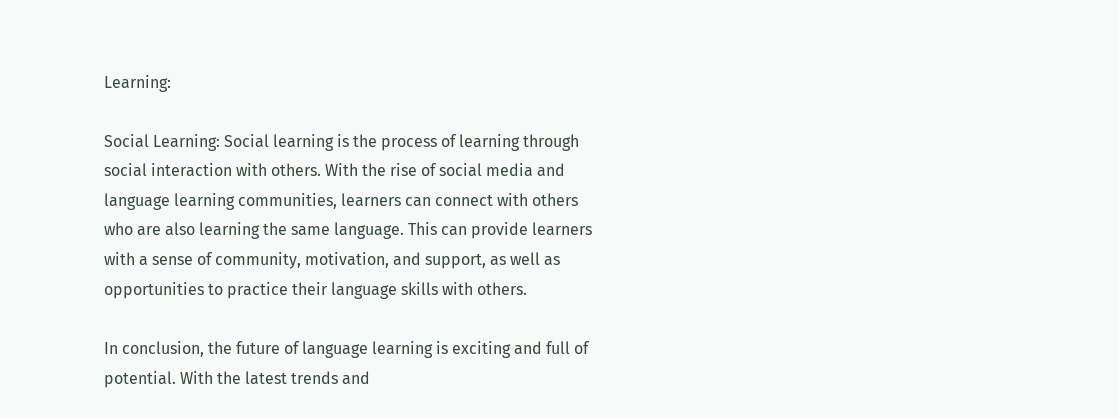Learning:

Social Learning: Social learning is the process of learning through social interaction with others. With the rise of social media and language learning communities, learners can connect with others who are also learning the same language. This can provide learners with a sense of community, motivation, and support, as well as opportunities to practice their language skills with others.

In conclusion, the future of language learning is exciting and full of potential. With the latest trends and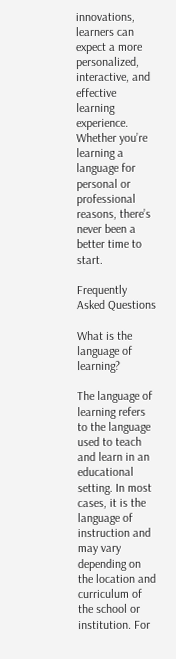innovations, learners can expect a more personalized, interactive, and effective learning experience. Whether you’re learning a language for personal or professional reasons, there’s never been a better time to start.

Frequently Asked Questions

What is the language of learning?

The language of learning refers to the language used to teach and learn in an educational setting. In most cases, it is the language of instruction and may vary depending on the location and curriculum of the school or institution. For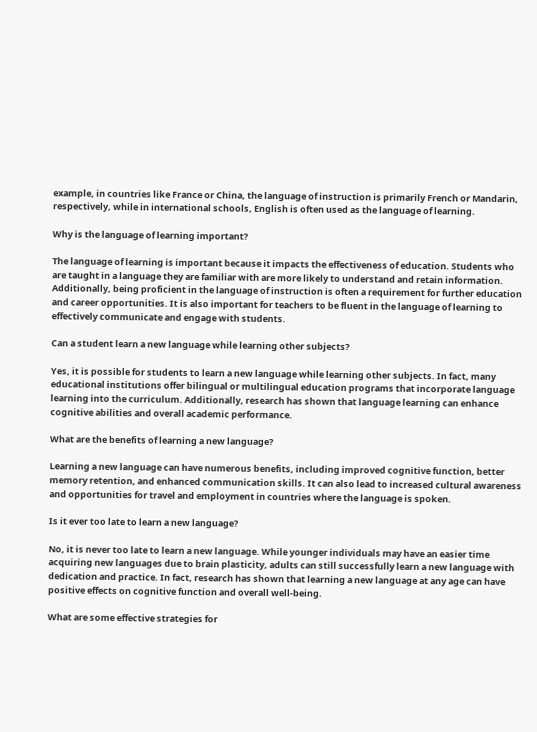example, in countries like France or China, the language of instruction is primarily French or Mandarin, respectively, while in international schools, English is often used as the language of learning.

Why is the language of learning important?

The language of learning is important because it impacts the effectiveness of education. Students who are taught in a language they are familiar with are more likely to understand and retain information. Additionally, being proficient in the language of instruction is often a requirement for further education and career opportunities. It is also important for teachers to be fluent in the language of learning to effectively communicate and engage with students.

Can a student learn a new language while learning other subjects?

Yes, it is possible for students to learn a new language while learning other subjects. In fact, many educational institutions offer bilingual or multilingual education programs that incorporate language learning into the curriculum. Additionally, research has shown that language learning can enhance cognitive abilities and overall academic performance.

What are the benefits of learning a new language?

Learning a new language can have numerous benefits, including improved cognitive function, better memory retention, and enhanced communication skills. It can also lead to increased cultural awareness and opportunities for travel and employment in countries where the language is spoken.

Is it ever too late to learn a new language?

No, it is never too late to learn a new language. While younger individuals may have an easier time acquiring new languages due to brain plasticity, adults can still successfully learn a new language with dedication and practice. In fact, research has shown that learning a new language at any age can have positive effects on cognitive function and overall well-being.

What are some effective strategies for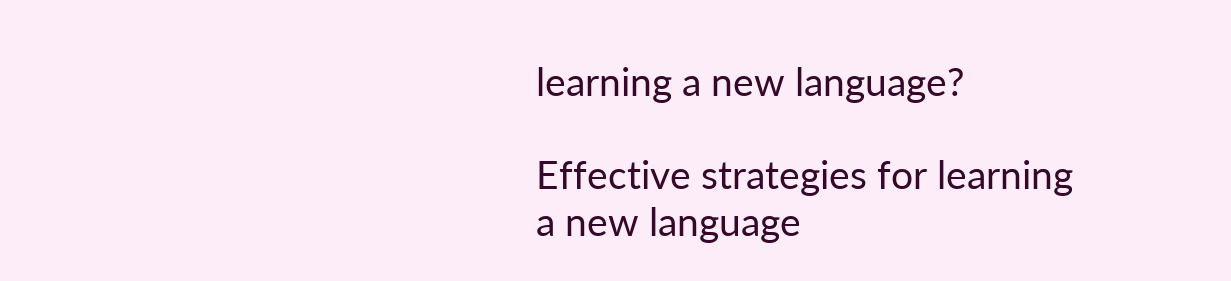learning a new language?

Effective strategies for learning a new language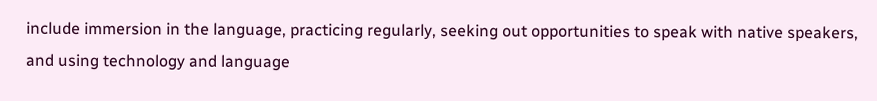include immersion in the language, practicing regularly, seeking out opportunities to speak with native speakers, and using technology and language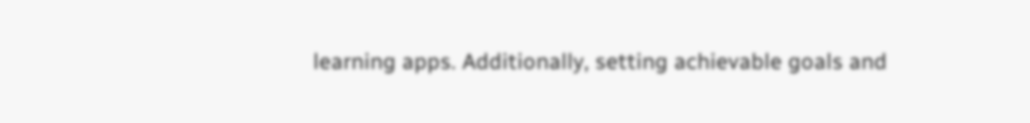learning apps. Additionally, setting achievable goals and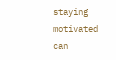staying motivated can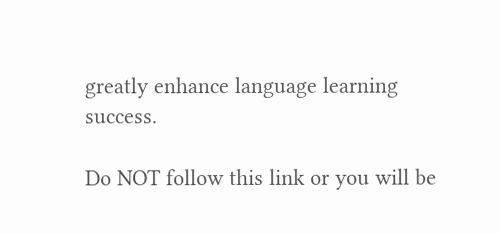greatly enhance language learning success.

Do NOT follow this link or you will be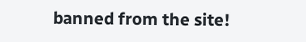banned from the site!